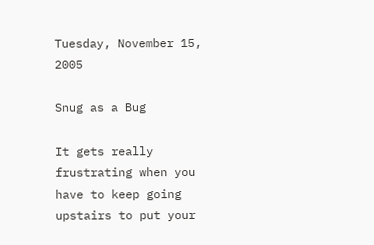Tuesday, November 15, 2005

Snug as a Bug

It gets really frustrating when you have to keep going upstairs to put your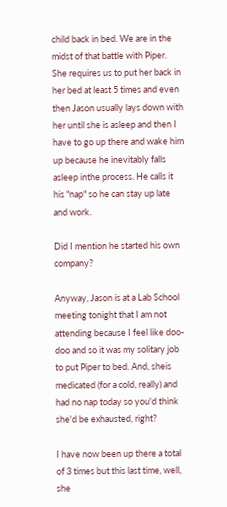child back in bed. We are in the midst of that battle with Piper. She requires us to put her back in her bed at least 5 times and even then Jason usually lays down with her until she is asleep and then I have to go up there and wake him up because he inevitably falls asleep inthe process. He calls it his "nap" so he can stay up late and work.

Did I mention he started his own company?

Anyway, Jason is at a Lab School meeting tonight that I am not attending because I feel like doo-doo and so it was my solitary job to put Piper to bed. And, sheis medicated (for a cold, really) and had no nap today so you'd think she'd be exhausted, right?

I have now been up there a total of 3 times but this last time, well, she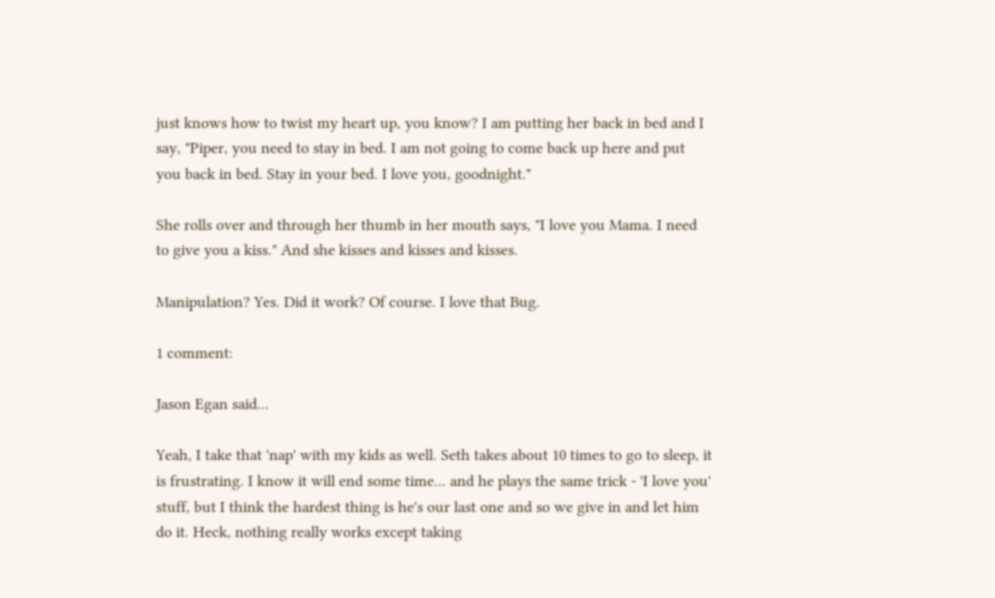just knows how to twist my heart up, you know? I am putting her back in bed and I say, "Piper, you need to stay in bed. I am not going to come back up here and put you back in bed. Stay in your bed. I love you, goodnight."

She rolls over and through her thumb in her mouth says, "I love you Mama. I need to give you a kiss." And she kisses and kisses and kisses.

Manipulation? Yes. Did it work? Of course. I love that Bug.

1 comment:

Jason Egan said...

Yeah, I take that 'nap' with my kids as well. Seth takes about 10 times to go to sleep, it is frustrating. I know it will end some time... and he plays the same trick - 'I love you' stuff, but I think the hardest thing is he's our last one and so we give in and let him do it. Heck, nothing really works except taking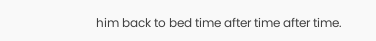him back to bed time after time after time.